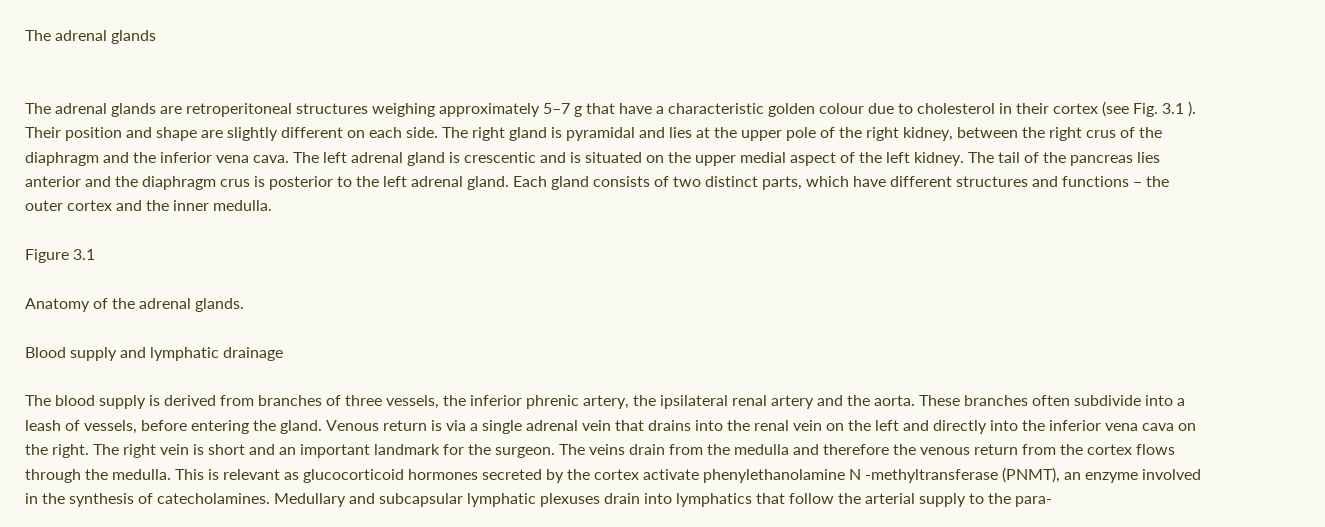The adrenal glands


The adrenal glands are retroperitoneal structures weighing approximately 5–7 g that have a characteristic golden colour due to cholesterol in their cortex (see Fig. 3.1 ). Their position and shape are slightly different on each side. The right gland is pyramidal and lies at the upper pole of the right kidney, between the right crus of the diaphragm and the inferior vena cava. The left adrenal gland is crescentic and is situated on the upper medial aspect of the left kidney. The tail of the pancreas lies anterior and the diaphragm crus is posterior to the left adrenal gland. Each gland consists of two distinct parts, which have different structures and functions – the outer cortex and the inner medulla.

Figure 3.1

Anatomy of the adrenal glands.

Blood supply and lymphatic drainage

The blood supply is derived from branches of three vessels, the inferior phrenic artery, the ipsilateral renal artery and the aorta. These branches often subdivide into a leash of vessels, before entering the gland. Venous return is via a single adrenal vein that drains into the renal vein on the left and directly into the inferior vena cava on the right. The right vein is short and an important landmark for the surgeon. The veins drain from the medulla and therefore the venous return from the cortex flows through the medulla. This is relevant as glucocorticoid hormones secreted by the cortex activate phenylethanolamine N -methyltransferase (PNMT), an enzyme involved in the synthesis of catecholamines. Medullary and subcapsular lymphatic plexuses drain into lymphatics that follow the arterial supply to the para-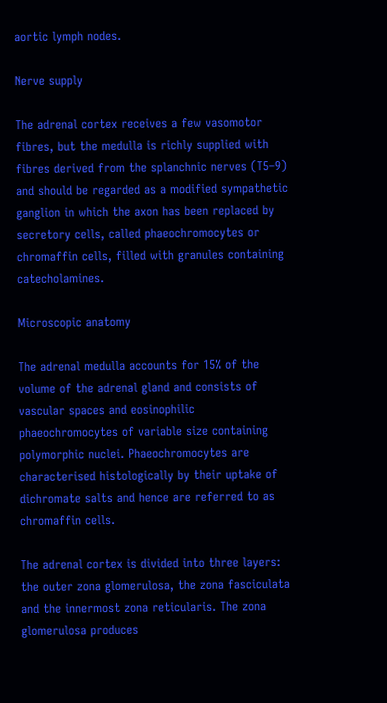aortic lymph nodes.

Nerve supply

The adrenal cortex receives a few vasomotor fibres, but the medulla is richly supplied with fibres derived from the splanchnic nerves (T5–9) and should be regarded as a modified sympathetic ganglion in which the axon has been replaced by secretory cells, called phaeochromocytes or chromaffin cells, filled with granules containing catecholamines.

Microscopic anatomy

The adrenal medulla accounts for 15% of the volume of the adrenal gland and consists of vascular spaces and eosinophilic phaeochromocytes of variable size containing polymorphic nuclei. Phaeochromocytes are characterised histologically by their uptake of dichromate salts and hence are referred to as chromaffin cells.

The adrenal cortex is divided into three layers: the outer zona glomerulosa, the zona fasciculata and the innermost zona reticularis. The zona glomerulosa produces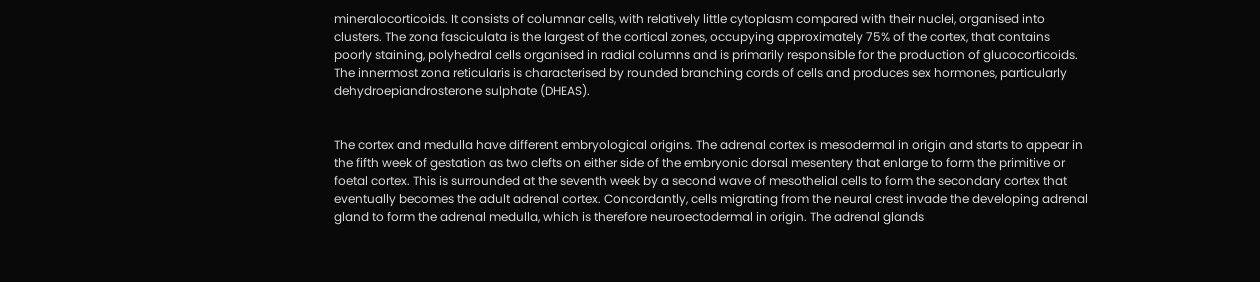mineralocorticoids. It consists of columnar cells, with relatively little cytoplasm compared with their nuclei, organised into clusters. The zona fasciculata is the largest of the cortical zones, occupying approximately 75% of the cortex, that contains poorly staining, polyhedral cells organised in radial columns and is primarily responsible for the production of glucocorticoids. The innermost zona reticularis is characterised by rounded branching cords of cells and produces sex hormones, particularly dehydroepiandrosterone sulphate (DHEAS).


The cortex and medulla have different embryological origins. The adrenal cortex is mesodermal in origin and starts to appear in the fifth week of gestation as two clefts on either side of the embryonic dorsal mesentery that enlarge to form the primitive or foetal cortex. This is surrounded at the seventh week by a second wave of mesothelial cells to form the secondary cortex that eventually becomes the adult adrenal cortex. Concordantly, cells migrating from the neural crest invade the developing adrenal gland to form the adrenal medulla, which is therefore neuroectodermal in origin. The adrenal glands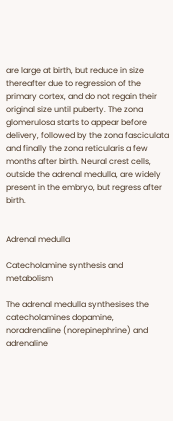are large at birth, but reduce in size thereafter due to regression of the primary cortex, and do not regain their original size until puberty. The zona glomerulosa starts to appear before delivery, followed by the zona fasciculata and finally the zona reticularis a few months after birth. Neural crest cells, outside the adrenal medulla, are widely present in the embryo, but regress after birth.


Adrenal medulla

Catecholamine synthesis and metabolism

The adrenal medulla synthesises the catecholamines dopamine, noradrenaline (norepinephrine) and adrenaline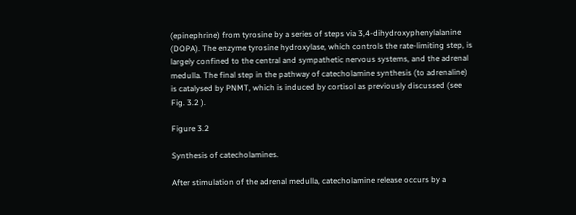(epinephrine) from tyrosine by a series of steps via 3,4-dihydroxyphenylalanine (DOPA). The enzyme tyrosine hydroxylase, which controls the rate-limiting step, is largely confined to the central and sympathetic nervous systems, and the adrenal medulla. The final step in the pathway of catecholamine synthesis (to adrenaline) is catalysed by PNMT, which is induced by cortisol as previously discussed (see Fig. 3.2 ).

Figure 3.2

Synthesis of catecholamines.

After stimulation of the adrenal medulla, catecholamine release occurs by a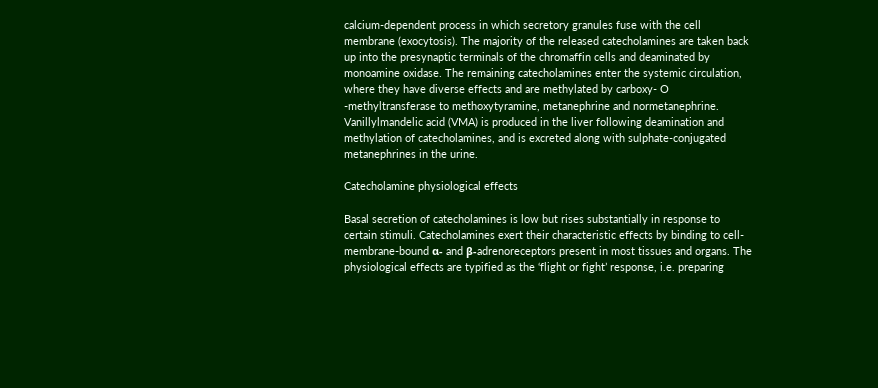calcium-dependent process in which secretory granules fuse with the cell membrane (exocytosis). The majority of the released catecholamines are taken back up into the presynaptic terminals of the chromaffin cells and deaminated by monoamine oxidase. The remaining catecholamines enter the systemic circulation, where they have diverse effects and are methylated by carboxy- O -methyltransferase to methoxytyramine, metanephrine and normetanephrine. Vanillylmandelic acid (VMA) is produced in the liver following deamination and methylation of catecholamines, and is excreted along with sulphate-conjugated metanephrines in the urine.

Catecholamine physiological effects

Basal secretion of catecholamines is low but rises substantially in response to certain stimuli. Catecholamines exert their characteristic effects by binding to cell-membrane-bound α- and β-adrenoreceptors present in most tissues and organs. The physiological effects are typified as the ‘flight or fight’ response, i.e. preparing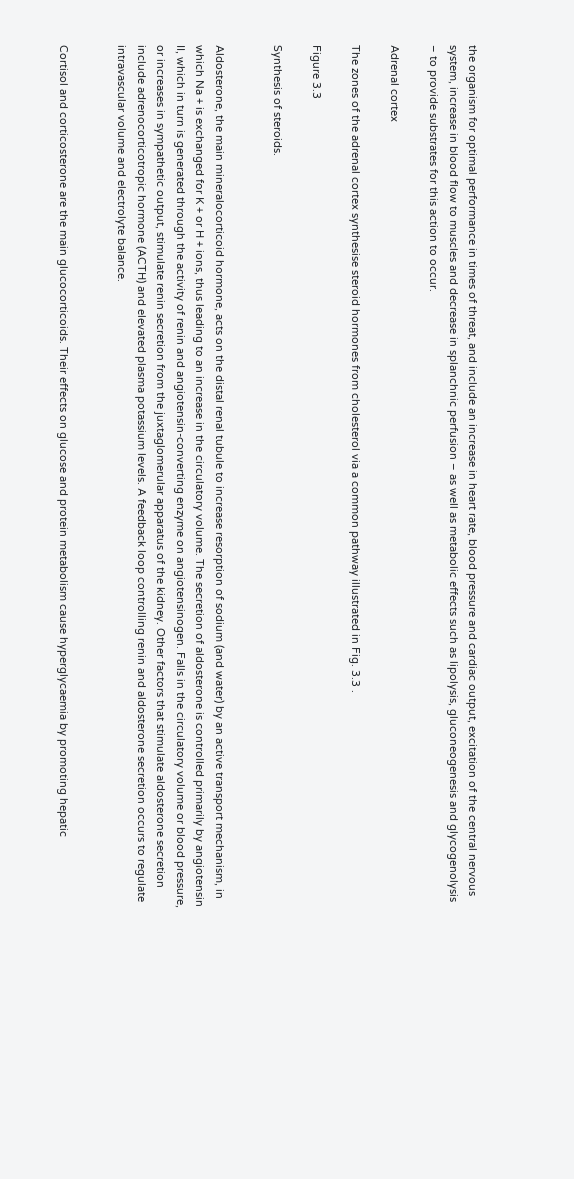the organism for optimal performance in times of threat, and include an increase in heart rate, blood pressure and cardiac output, excitation of the central nervous system, increase in blood flow to muscles and decrease in splanchnic perfusion – as well as metabolic effects such as lipolysis, gluconeogenesis and glycogenolysis – to provide substrates for this action to occur.

Adrenal cortex

The zones of the adrenal cortex synthesise steroid hormones from cholesterol via a common pathway illustrated in Fig. 3.3 .

Figure 3.3

Synthesis of steroids.


Aldosterone, the main mineralocorticoid hormone, acts on the distal renal tubule to increase resorption of sodium (and water) by an active transport mechanism, in which Na + is exchanged for K + or H + ions, thus leading to an increase in the circulatory volume. The secretion of aldosterone is controlled primarily by angiotensin II, which in turn is generated through the activity of renin and angiotensin-converting enzyme on angiotensinogen. Falls in the circulatory volume or blood pressure, or increases in sympathetic output, stimulate renin secretion from the juxtaglomerular apparatus of the kidney. Other factors that stimulate aldosterone secretion include adrenocorticotropic hormone (ACTH) and elevated plasma potassium levels. A feedback loop controlling renin and aldosterone secretion occurs to regulate intravascular volume and electrolyte balance.


Cortisol and corticosterone are the main glucocorticoids. Their effects on glucose and protein metabolism cause hyperglycaemia by promoting hepatic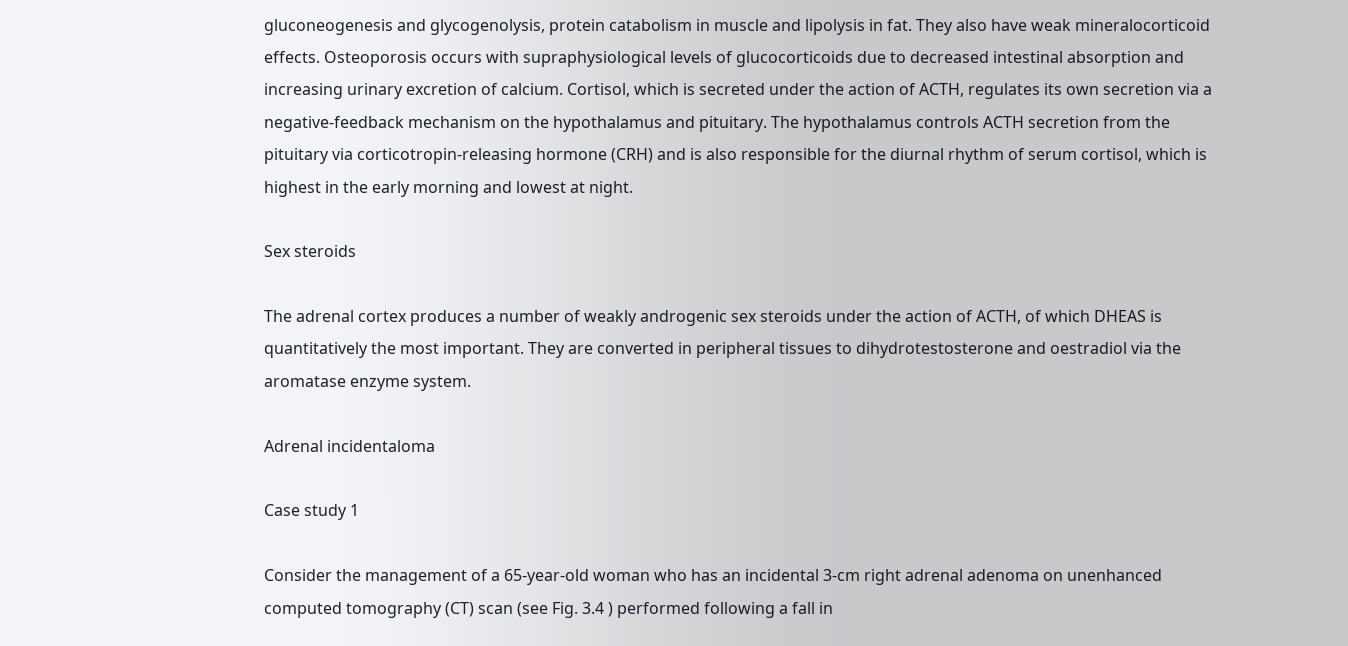gluconeogenesis and glycogenolysis, protein catabolism in muscle and lipolysis in fat. They also have weak mineralocorticoid effects. Osteoporosis occurs with supraphysiological levels of glucocorticoids due to decreased intestinal absorption and increasing urinary excretion of calcium. Cortisol, which is secreted under the action of ACTH, regulates its own secretion via a negative-feedback mechanism on the hypothalamus and pituitary. The hypothalamus controls ACTH secretion from the pituitary via corticotropin-releasing hormone (CRH) and is also responsible for the diurnal rhythm of serum cortisol, which is highest in the early morning and lowest at night.

Sex steroids

The adrenal cortex produces a number of weakly androgenic sex steroids under the action of ACTH, of which DHEAS is quantitatively the most important. They are converted in peripheral tissues to dihydrotestosterone and oestradiol via the aromatase enzyme system.

Adrenal incidentaloma

Case study 1

Consider the management of a 65-year-old woman who has an incidental 3-cm right adrenal adenoma on unenhanced computed tomography (CT) scan (see Fig. 3.4 ) performed following a fall in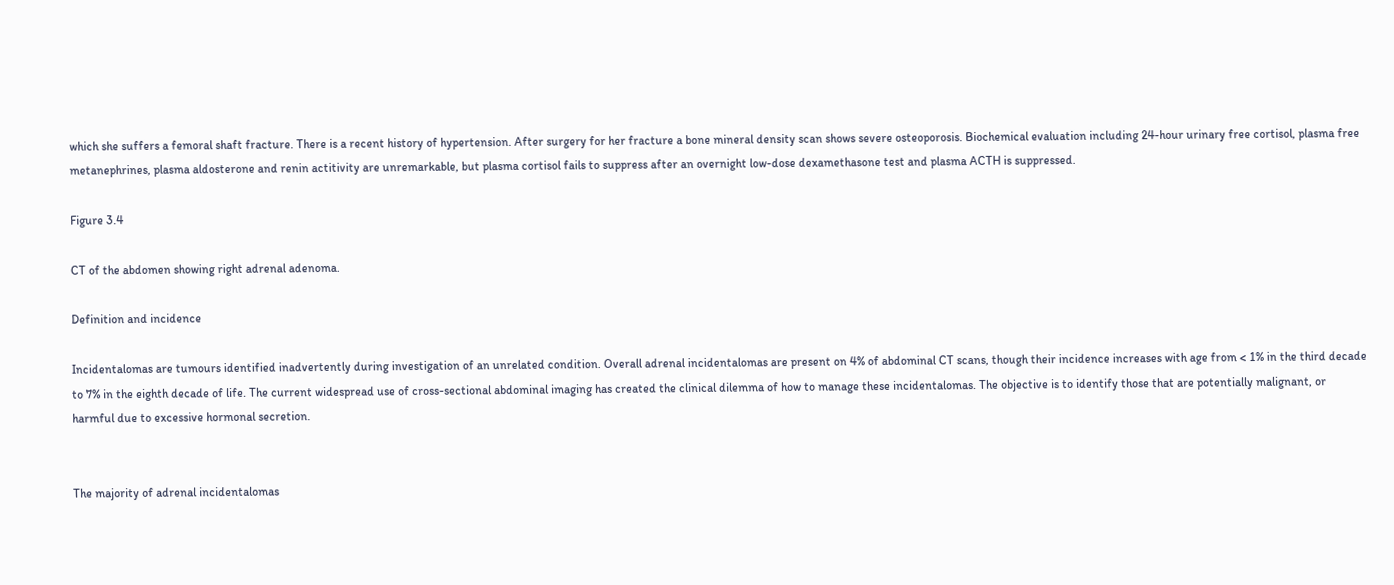which she suffers a femoral shaft fracture. There is a recent history of hypertension. After surgery for her fracture a bone mineral density scan shows severe osteoporosis. Biochemical evaluation including 24-hour urinary free cortisol, plasma free metanephrines, plasma aldosterone and renin actitivity are unremarkable, but plasma cortisol fails to suppress after an overnight low-dose dexamethasone test and plasma ACTH is suppressed.

Figure 3.4

CT of the abdomen showing right adrenal adenoma.

Definition and incidence

Incidentalomas are tumours identified inadvertently during investigation of an unrelated condition. Overall adrenal incidentalomas are present on 4% of abdominal CT scans, though their incidence increases with age from < 1% in the third decade to 7% in the eighth decade of life. The current widespread use of cross-sectional abdominal imaging has created the clinical dilemma of how to manage these incidentalomas. The objective is to identify those that are potentially malignant, or harmful due to excessive hormonal secretion.


The majority of adrenal incidentalomas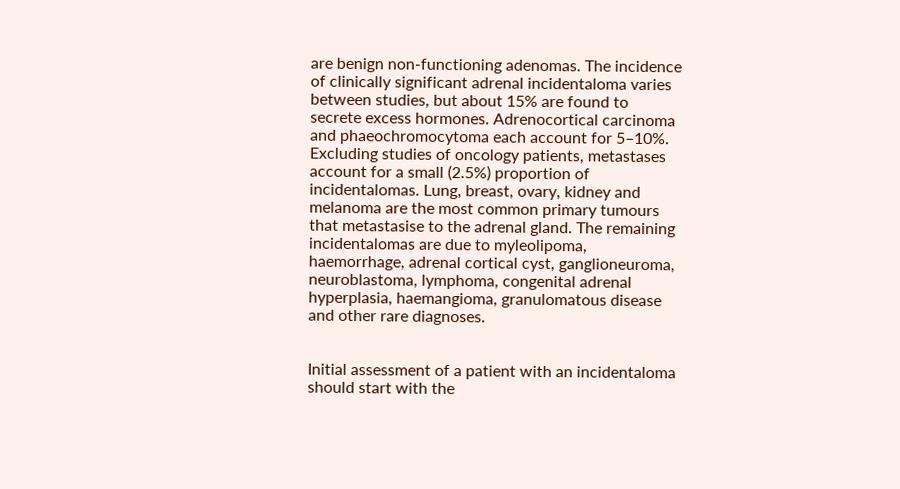are benign non-functioning adenomas. The incidence of clinically significant adrenal incidentaloma varies between studies, but about 15% are found to secrete excess hormones. Adrenocortical carcinoma and phaeochromocytoma each account for 5–10%. Excluding studies of oncology patients, metastases account for a small (2.5%) proportion of incidentalomas. Lung, breast, ovary, kidney and melanoma are the most common primary tumours that metastasise to the adrenal gland. The remaining incidentalomas are due to myleolipoma, haemorrhage, adrenal cortical cyst, ganglioneuroma, neuroblastoma, lymphoma, congenital adrenal hyperplasia, haemangioma, granulomatous disease and other rare diagnoses.


Initial assessment of a patient with an incidentaloma should start with the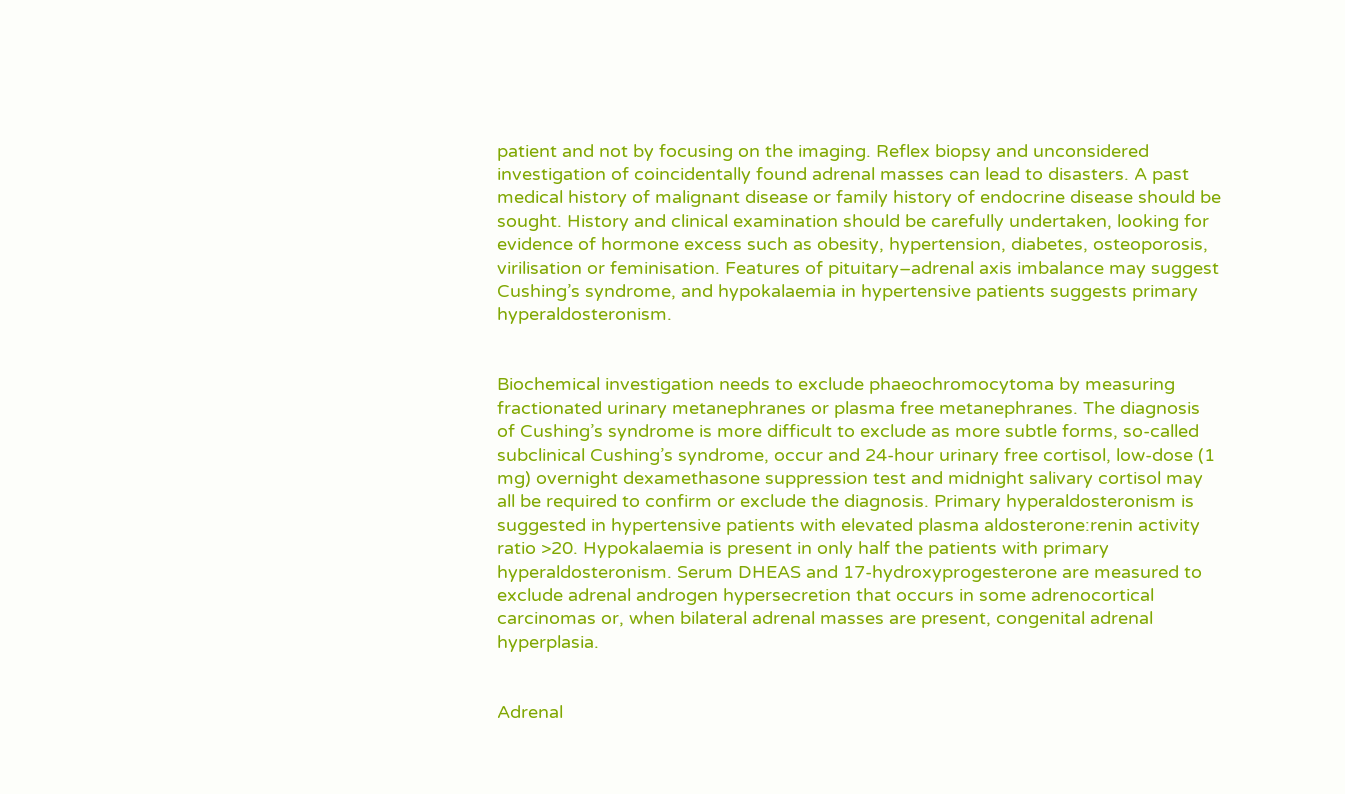patient and not by focusing on the imaging. Reflex biopsy and unconsidered investigation of coincidentally found adrenal masses can lead to disasters. A past medical history of malignant disease or family history of endocrine disease should be sought. History and clinical examination should be carefully undertaken, looking for evidence of hormone excess such as obesity, hypertension, diabetes, osteoporosis, virilisation or feminisation. Features of pituitary–adrenal axis imbalance may suggest Cushing’s syndrome, and hypokalaemia in hypertensive patients suggests primary hyperaldosteronism.


Biochemical investigation needs to exclude phaeochromocytoma by measuring fractionated urinary metanephranes or plasma free metanephranes. The diagnosis of Cushing’s syndrome is more difficult to exclude as more subtle forms, so-called subclinical Cushing’s syndrome, occur and 24-hour urinary free cortisol, low-dose (1 mg) overnight dexamethasone suppression test and midnight salivary cortisol may all be required to confirm or exclude the diagnosis. Primary hyperaldosteronism is suggested in hypertensive patients with elevated plasma aldosterone:renin activity ratio >20. Hypokalaemia is present in only half the patients with primary hyperaldosteronism. Serum DHEAS and 17-hydroxyprogesterone are measured to exclude adrenal androgen hypersecretion that occurs in some adrenocortical carcinomas or, when bilateral adrenal masses are present, congenital adrenal hyperplasia.


Adrenal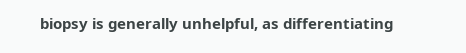biopsy is generally unhelpful, as differentiating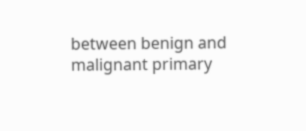between benign and malignant primary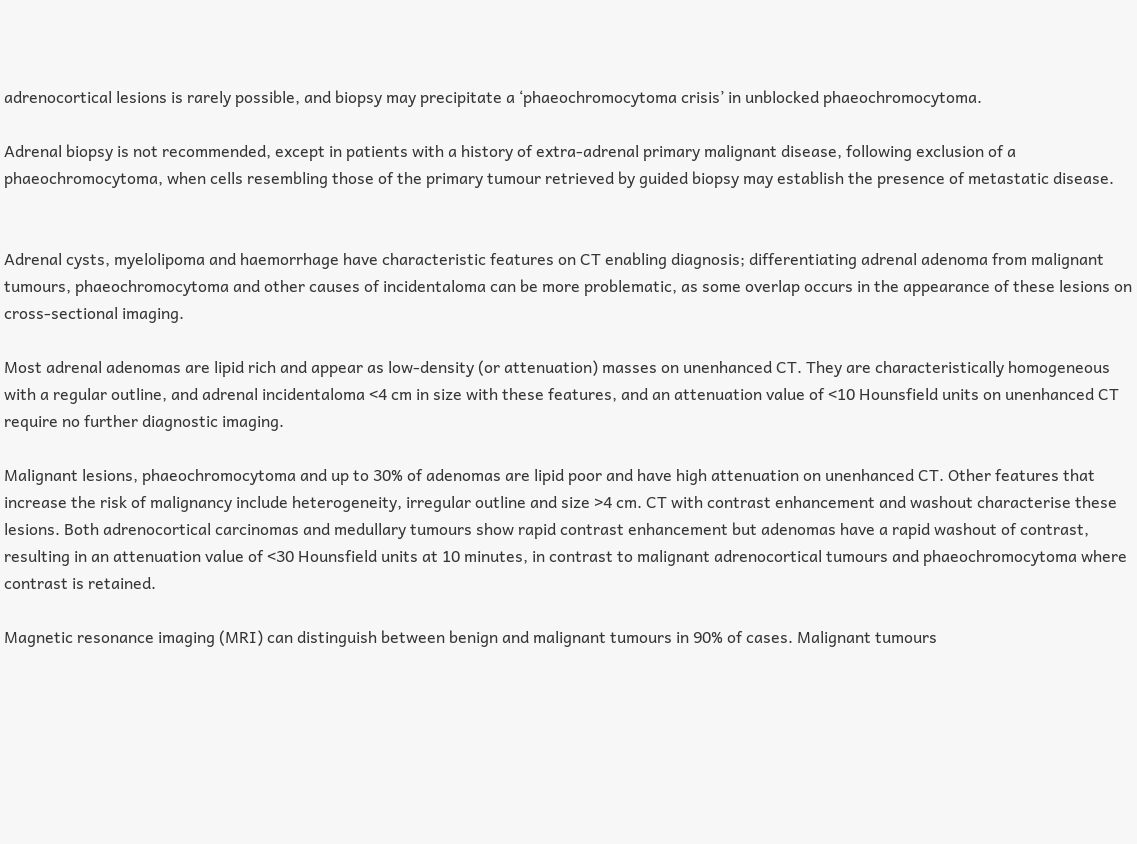adrenocortical lesions is rarely possible, and biopsy may precipitate a ‘phaeochromocytoma crisis’ in unblocked phaeochromocytoma.

Adrenal biopsy is not recommended, except in patients with a history of extra-adrenal primary malignant disease, following exclusion of a phaeochromocytoma, when cells resembling those of the primary tumour retrieved by guided biopsy may establish the presence of metastatic disease.


Adrenal cysts, myelolipoma and haemorrhage have characteristic features on CT enabling diagnosis; differentiating adrenal adenoma from malignant tumours, phaeochromocytoma and other causes of incidentaloma can be more problematic, as some overlap occurs in the appearance of these lesions on cross-sectional imaging.

Most adrenal adenomas are lipid rich and appear as low-density (or attenuation) masses on unenhanced CT. They are characteristically homogeneous with a regular outline, and adrenal incidentaloma <4 cm in size with these features, and an attenuation value of <10 Hounsfield units on unenhanced CT require no further diagnostic imaging.

Malignant lesions, phaeochromocytoma and up to 30% of adenomas are lipid poor and have high attenuation on unenhanced CT. Other features that increase the risk of malignancy include heterogeneity, irregular outline and size >4 cm. CT with contrast enhancement and washout characterise these lesions. Both adrenocortical carcinomas and medullary tumours show rapid contrast enhancement but adenomas have a rapid washout of contrast, resulting in an attenuation value of <30 Hounsfield units at 10 minutes, in contrast to malignant adrenocortical tumours and phaeochromocytoma where contrast is retained.

Magnetic resonance imaging (MRI) can distinguish between benign and malignant tumours in 90% of cases. Malignant tumours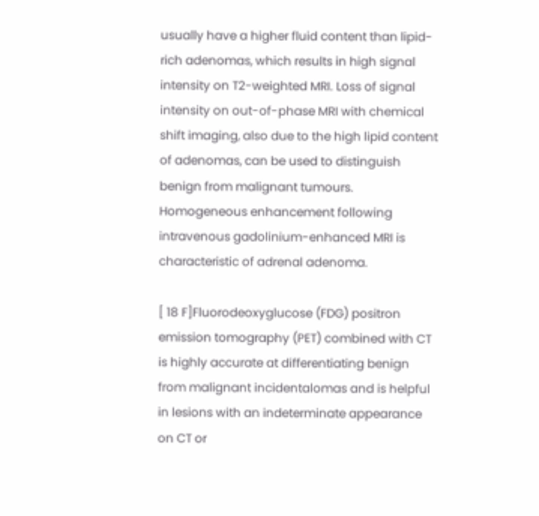usually have a higher fluid content than lipid-rich adenomas, which results in high signal intensity on T2-weighted MRI. Loss of signal intensity on out-of-phase MRI with chemical shift imaging, also due to the high lipid content of adenomas, can be used to distinguish benign from malignant tumours. Homogeneous enhancement following intravenous gadolinium-enhanced MRI is characteristic of adrenal adenoma.

[ 18 F]Fluorodeoxyglucose (FDG) positron emission tomography (PET) combined with CT is highly accurate at differentiating benign from malignant incidentalomas and is helpful in lesions with an indeterminate appearance on CT or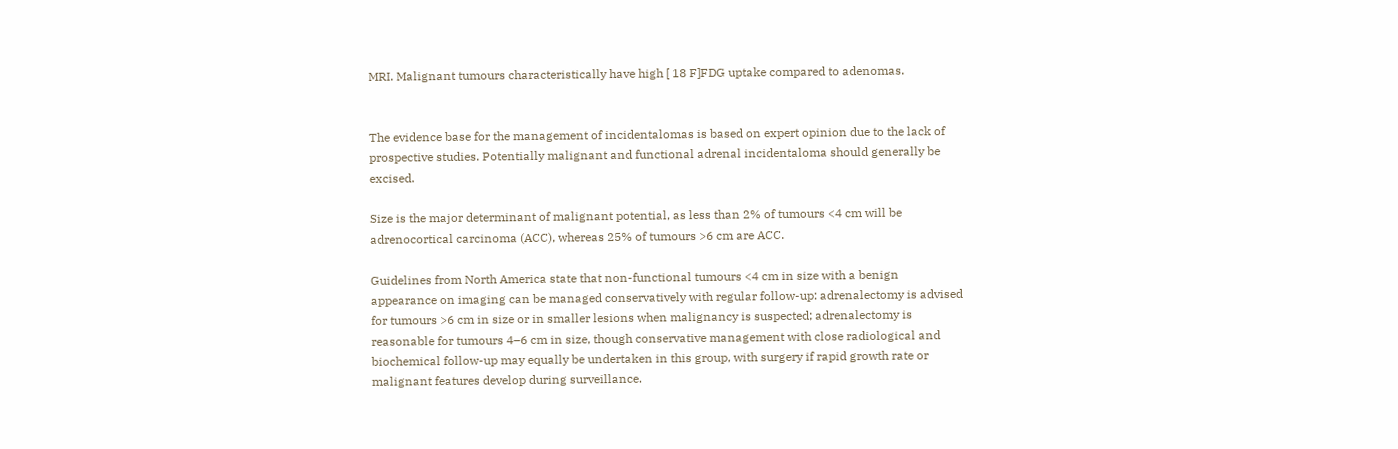MRI. Malignant tumours characteristically have high [ 18 F]FDG uptake compared to adenomas.


The evidence base for the management of incidentalomas is based on expert opinion due to the lack of prospective studies. Potentially malignant and functional adrenal incidentaloma should generally be excised.

Size is the major determinant of malignant potential, as less than 2% of tumours <4 cm will be adrenocortical carcinoma (ACC), whereas 25% of tumours >6 cm are ACC.

Guidelines from North America state that non-functional tumours <4 cm in size with a benign appearance on imaging can be managed conservatively with regular follow-up: adrenalectomy is advised for tumours >6 cm in size or in smaller lesions when malignancy is suspected; adrenalectomy is reasonable for tumours 4–6 cm in size, though conservative management with close radiological and biochemical follow-up may equally be undertaken in this group, with surgery if rapid growth rate or malignant features develop during surveillance.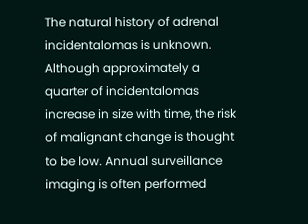The natural history of adrenal incidentalomas is unknown. Although approximately a quarter of incidentalomas increase in size with time, the risk of malignant change is thought to be low. Annual surveillance imaging is often performed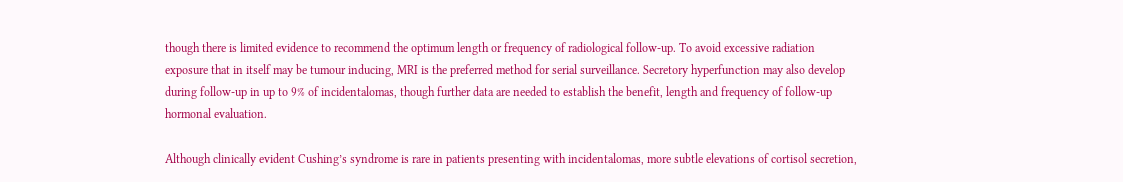though there is limited evidence to recommend the optimum length or frequency of radiological follow-up. To avoid excessive radiation exposure that in itself may be tumour inducing, MRI is the preferred method for serial surveillance. Secretory hyperfunction may also develop during follow-up in up to 9% of incidentalomas, though further data are needed to establish the benefit, length and frequency of follow-up hormonal evaluation.

Although clinically evident Cushing’s syndrome is rare in patients presenting with incidentalomas, more subtle elevations of cortisol secretion,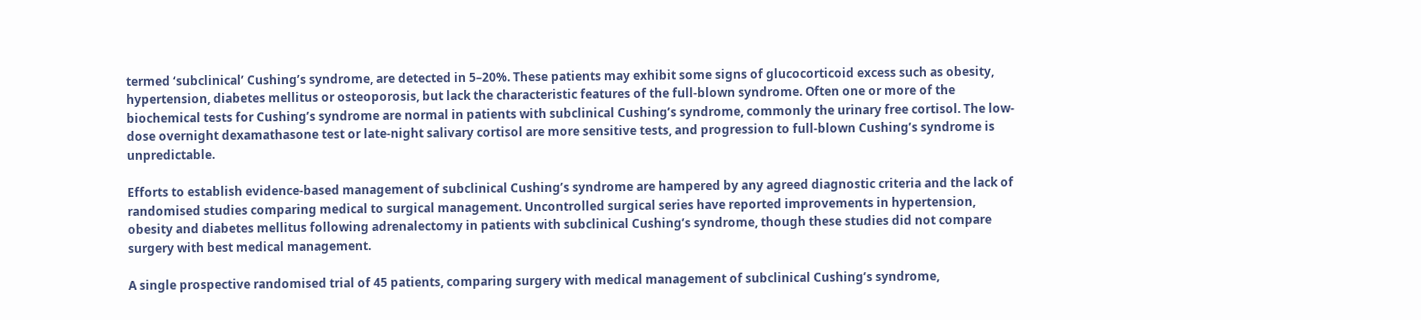termed ‘subclinical’ Cushing’s syndrome, are detected in 5–20%. These patients may exhibit some signs of glucocorticoid excess such as obesity, hypertension, diabetes mellitus or osteoporosis, but lack the characteristic features of the full-blown syndrome. Often one or more of the biochemical tests for Cushing’s syndrome are normal in patients with subclinical Cushing’s syndrome, commonly the urinary free cortisol. The low-dose overnight dexamathasone test or late-night salivary cortisol are more sensitive tests, and progression to full-blown Cushing’s syndrome is unpredictable.

Efforts to establish evidence-based management of subclinical Cushing’s syndrome are hampered by any agreed diagnostic criteria and the lack of randomised studies comparing medical to surgical management. Uncontrolled surgical series have reported improvements in hypertension, obesity and diabetes mellitus following adrenalectomy in patients with subclinical Cushing’s syndrome, though these studies did not compare surgery with best medical management.

A single prospective randomised trial of 45 patients, comparing surgery with medical management of subclinical Cushing’s syndrome,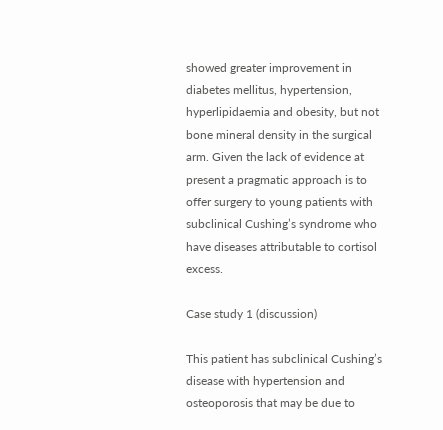showed greater improvement in diabetes mellitus, hypertension, hyperlipidaemia and obesity, but not bone mineral density in the surgical arm. Given the lack of evidence at present a pragmatic approach is to offer surgery to young patients with subclinical Cushing’s syndrome who have diseases attributable to cortisol excess.

Case study 1 (discussion)

This patient has subclinical Cushing’s disease with hypertension and osteoporosis that may be due to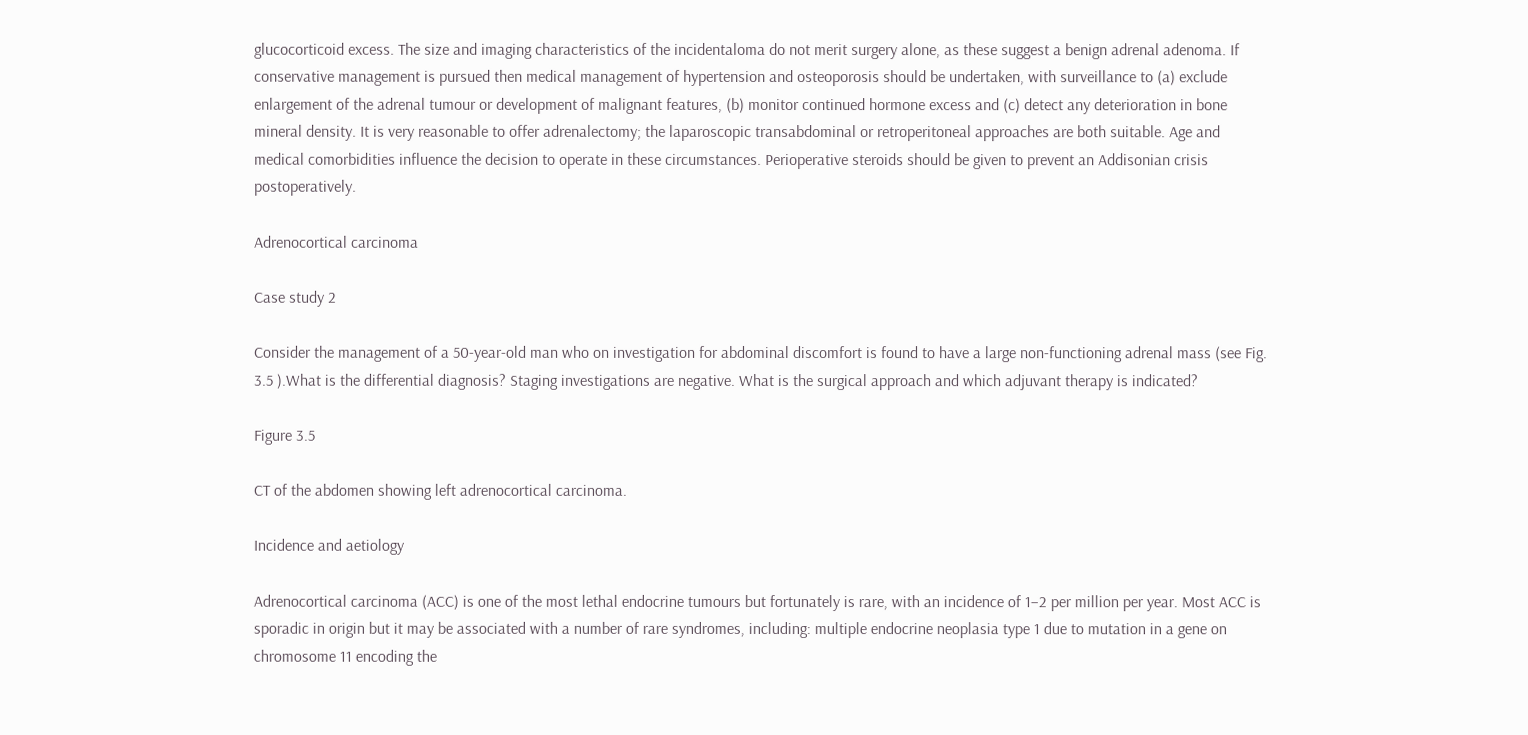glucocorticoid excess. The size and imaging characteristics of the incidentaloma do not merit surgery alone, as these suggest a benign adrenal adenoma. If conservative management is pursued then medical management of hypertension and osteoporosis should be undertaken, with surveillance to (a) exclude enlargement of the adrenal tumour or development of malignant features, (b) monitor continued hormone excess and (c) detect any deterioration in bone mineral density. It is very reasonable to offer adrenalectomy; the laparoscopic transabdominal or retroperitoneal approaches are both suitable. Age and medical comorbidities influence the decision to operate in these circumstances. Perioperative steroids should be given to prevent an Addisonian crisis postoperatively.

Adrenocortical carcinoma

Case study 2

Consider the management of a 50-year-old man who on investigation for abdominal discomfort is found to have a large non-functioning adrenal mass (see Fig. 3.5 ).What is the differential diagnosis? Staging investigations are negative. What is the surgical approach and which adjuvant therapy is indicated?

Figure 3.5

CT of the abdomen showing left adrenocortical carcinoma.

Incidence and aetiology

Adrenocortical carcinoma (ACC) is one of the most lethal endocrine tumours but fortunately is rare, with an incidence of 1–2 per million per year. Most ACC is sporadic in origin but it may be associated with a number of rare syndromes, including: multiple endocrine neoplasia type 1 due to mutation in a gene on chromosome 11 encoding the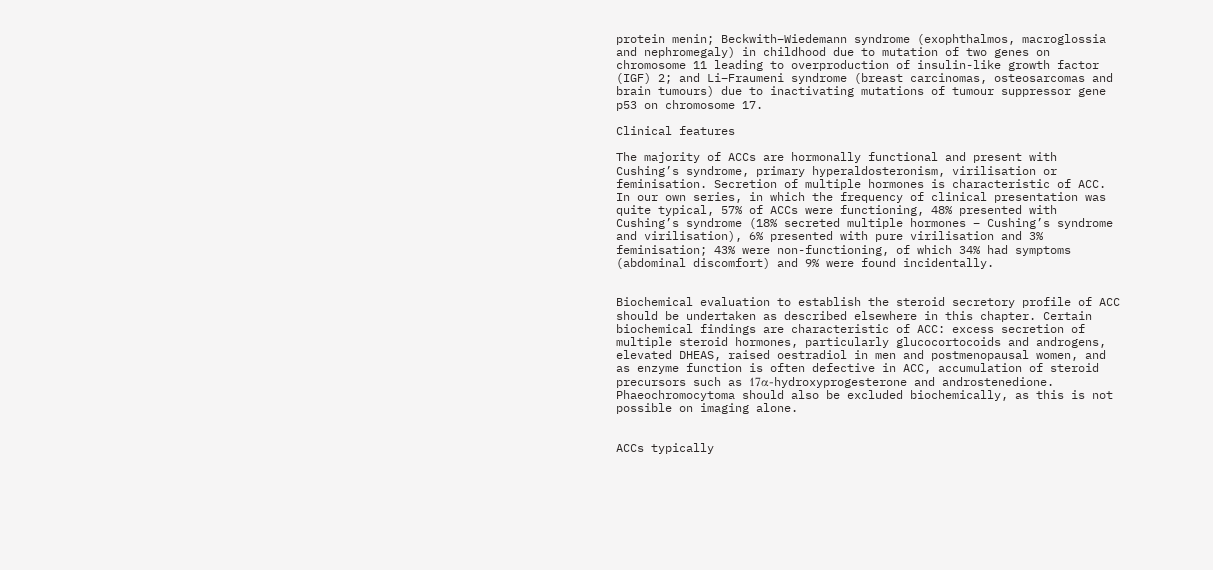protein menin; Beckwith–Wiedemann syndrome (exophthalmos, macroglossia and nephromegaly) in childhood due to mutation of two genes on chromosome 11 leading to overproduction of insulin-like growth factor (IGF) 2; and Li–Fraumeni syndrome (breast carcinomas, osteosarcomas and brain tumours) due to inactivating mutations of tumour suppressor gene p53 on chromosome 17.

Clinical features

The majority of ACCs are hormonally functional and present with Cushing’s syndrome, primary hyperaldosteronism, virilisation or feminisation. Secretion of multiple hormones is characteristic of ACC. In our own series, in which the frequency of clinical presentation was quite typical, 57% of ACCs were functioning, 48% presented with Cushing’s syndrome (18% secreted multiple hormones – Cushing’s syndrome and virilisation), 6% presented with pure virilisation and 3% feminisation; 43% were non-functioning, of which 34% had symptoms (abdominal discomfort) and 9% were found incidentally.


Biochemical evaluation to establish the steroid secretory profile of ACC should be undertaken as described elsewhere in this chapter. Certain biochemical findings are characteristic of ACC: excess secretion of multiple steroid hormones, particularly glucocortocoids and androgens, elevated DHEAS, raised oestradiol in men and postmenopausal women, and as enzyme function is often defective in ACC, accumulation of steroid precursors such as 17α-hydroxyprogesterone and androstenedione. Phaeochromocytoma should also be excluded biochemically, as this is not possible on imaging alone.


ACCs typically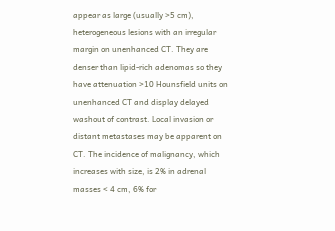appear as large (usually >5 cm), heterogeneous lesions with an irregular margin on unenhanced CT. They are denser than lipid-rich adenomas so they have attenuation >10 Hounsfield units on unenhanced CT and display delayed washout of contrast. Local invasion or distant metastases may be apparent on CT. The incidence of malignancy, which increases with size, is 2% in adrenal masses < 4 cm, 6% for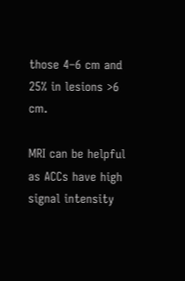those 4–6 cm and 25% in lesions >6 cm.

MRI can be helpful as ACCs have high signal intensity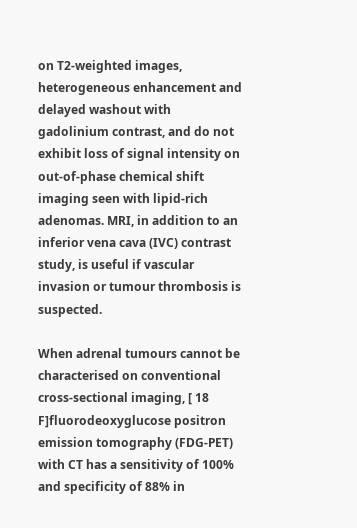on T2-weighted images, heterogeneous enhancement and delayed washout with gadolinium contrast, and do not exhibit loss of signal intensity on out-of-phase chemical shift imaging seen with lipid-rich adenomas. MRI, in addition to an inferior vena cava (IVC) contrast study, is useful if vascular invasion or tumour thrombosis is suspected.

When adrenal tumours cannot be characterised on conventional cross-sectional imaging, [ 18 F]fluorodeoxyglucose positron emission tomography (FDG-PET) with CT has a sensitivity of 100% and specificity of 88% in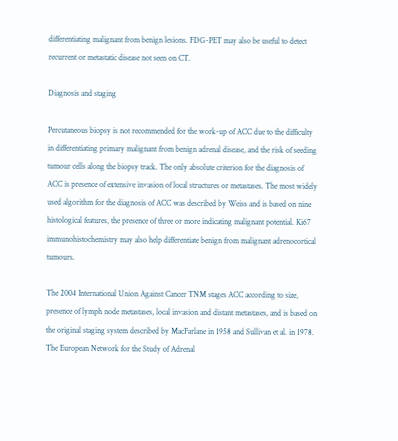differentiating malignant from benign lesions. FDG-PET may also be useful to detect recurrent or metastatic disease not seen on CT.

Diagnosis and staging

Percutaneous biopsy is not recommended for the work-up of ACC due to the difficulty in differentiating primary malignant from benign adrenal disease, and the risk of seeding tumour cells along the biopsy track. The only absolute criterion for the diagnosis of ACC is presence of extensive invasion of local structures or metastases. The most widely used algorithm for the diagnosis of ACC was described by Weiss and is based on nine histological features, the presence of three or more indicating malignant potential. Ki67 immunohistochemistry may also help differentiate benign from malignant adrenocortical tumours.

The 2004 International Union Against Cancer TNM stages ACC according to size, presence of lymph node metastases, local invasion and distant metastases, and is based on the original staging system described by MacFarlane in 1958 and Sullivan et al. in 1978. The European Network for the Study of Adrenal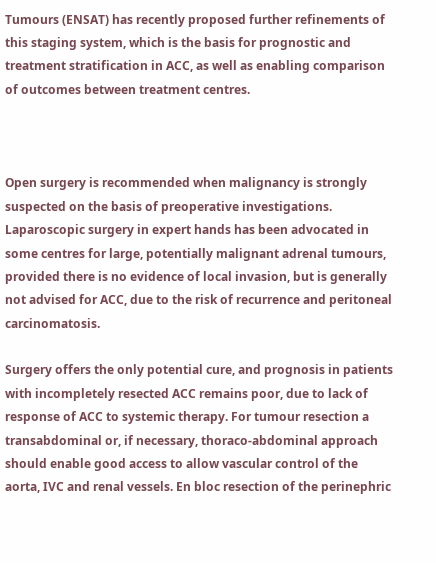Tumours (ENSAT) has recently proposed further refinements of this staging system, which is the basis for prognostic and treatment stratification in ACC, as well as enabling comparison of outcomes between treatment centres.



Open surgery is recommended when malignancy is strongly suspected on the basis of preoperative investigations. Laparoscopic surgery in expert hands has been advocated in some centres for large, potentially malignant adrenal tumours, provided there is no evidence of local invasion, but is generally not advised for ACC, due to the risk of recurrence and peritoneal carcinomatosis.

Surgery offers the only potential cure, and prognosis in patients with incompletely resected ACC remains poor, due to lack of response of ACC to systemic therapy. For tumour resection a transabdominal or, if necessary, thoraco-abdominal approach should enable good access to allow vascular control of the aorta, IVC and renal vessels. En bloc resection of the perinephric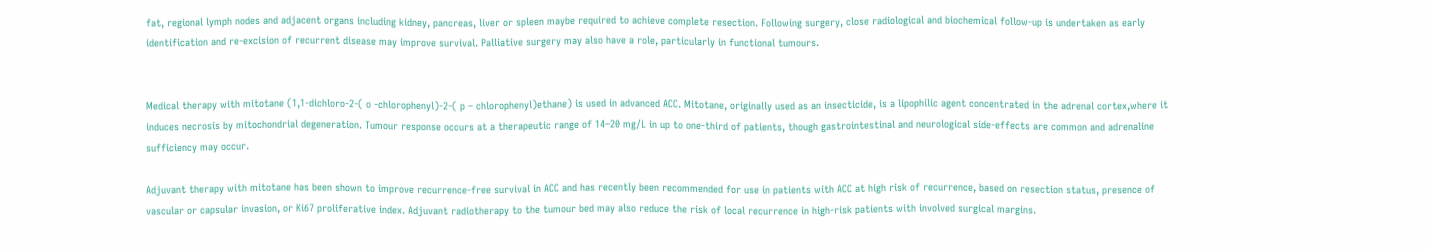fat, regional lymph nodes and adjacent organs including kidney, pancreas, liver or spleen maybe required to achieve complete resection. Following surgery, close radiological and biochemical follow-up is undertaken as early identification and re-excision of recurrent disease may improve survival. Palliative surgery may also have a role, particularly in functional tumours.


Medical therapy with mitotane (1,1-dichloro-2-( o -chlorophenyl)-2-( p – chlorophenyl)ethane) is used in advanced ACC. Mitotane, originally used as an insecticide, is a lipophilic agent concentrated in the adrenal cortex,where it induces necrosis by mitochondrial degeneration. Tumour response occurs at a therapeutic range of 14–20 mg/L in up to one-third of patients, though gastrointestinal and neurological side-effects are common and adrenaline sufficiency may occur.

Adjuvant therapy with mitotane has been shown to improve recurrence-free survival in ACC and has recently been recommended for use in patients with ACC at high risk of recurrence, based on resection status, presence of vascular or capsular invasion, or Ki67 proliferative index. Adjuvant radiotherapy to the tumour bed may also reduce the risk of local recurrence in high-risk patients with involved surgical margins.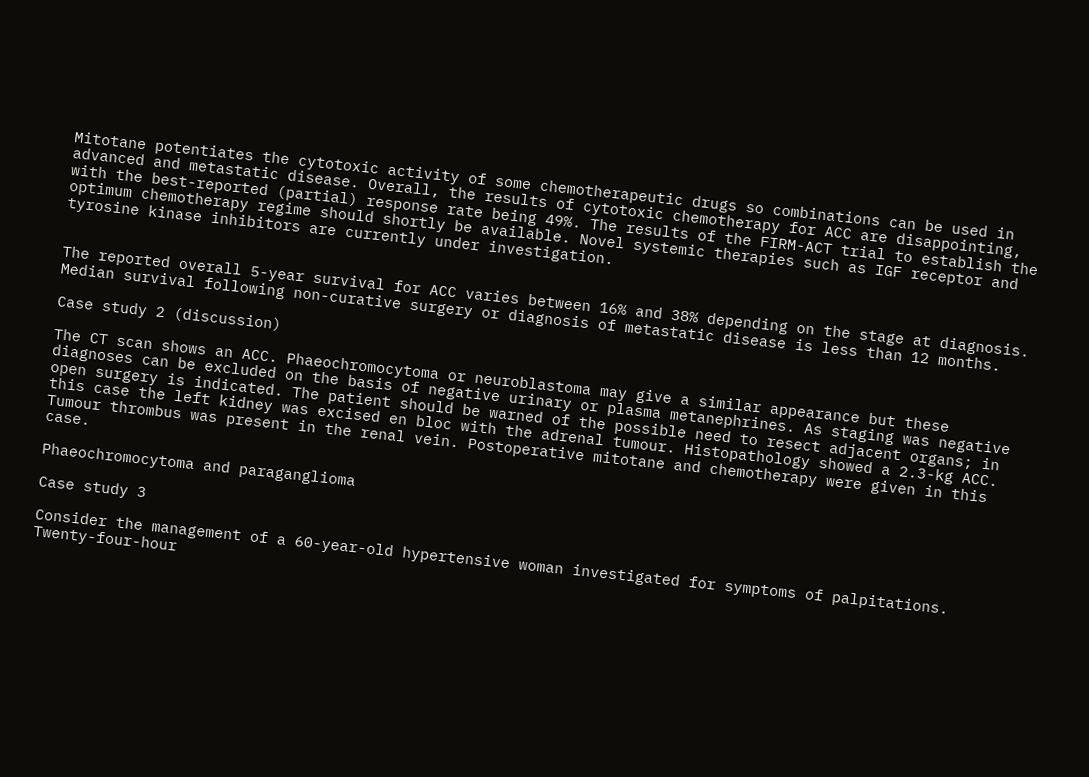Mitotane potentiates the cytotoxic activity of some chemotherapeutic drugs so combinations can be used in advanced and metastatic disease. Overall, the results of cytotoxic chemotherapy for ACC are disappointing, with the best-reported (partial) response rate being 49%. The results of the FIRM-ACT trial to establish the optimum chemotherapy regime should shortly be available. Novel systemic therapies such as IGF receptor and tyrosine kinase inhibitors are currently under investigation.


The reported overall 5-year survival for ACC varies between 16% and 38% depending on the stage at diagnosis. Median survival following non-curative surgery or diagnosis of metastatic disease is less than 12 months.

Case study 2 (discussion)

The CT scan shows an ACC. Phaeochromocytoma or neuroblastoma may give a similar appearance but these diagnoses can be excluded on the basis of negative urinary or plasma metanephrines. As staging was negative open surgery is indicated. The patient should be warned of the possible need to resect adjacent organs; in this case the left kidney was excised en bloc with the adrenal tumour. Histopathology showed a 2.3-kg ACC. Tumour thrombus was present in the renal vein. Postoperative mitotane and chemotherapy were given in this case.

Phaeochromocytoma and paraganglioma

Case study 3

Consider the management of a 60-year-old hypertensive woman investigated for symptoms of palpitations. Twenty-four-hour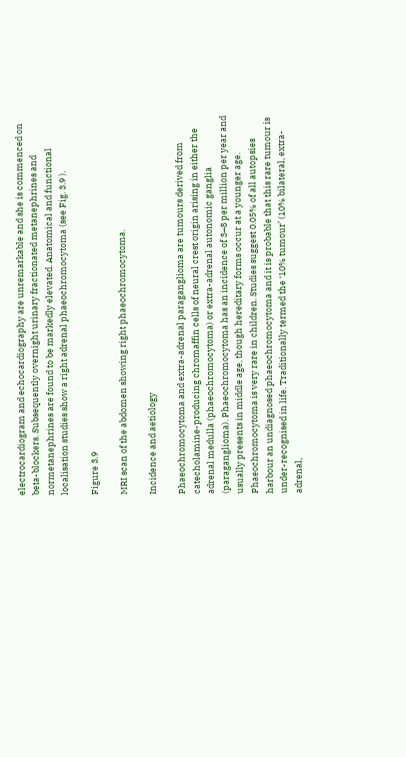electrocardiogram and echocardiography are unremarkable and she is commenced on beta-blockers. Subsequently overnight urinary fractionated metanephrines and normetanephrines are found to be markedly elevated. Anatomical and functional localisation studies show a right adrenal phaeochromocytoma (see Fig. 3.9 ).

Figure 3.9

MRI scan of the abdomen showing right phaeochromocytoma.

Incidence and aetiology

Phaeochromocytoma and extra-adrenal paraganglioma are tumours derived from catecholamine-producing chromaffin cells of neural crest origin arising in either the adrenal medulla (phaeochromocytoma) or extra-adrenal autonomic ganglia (paraganglioma). Phaeochromocytoma has an incidence of 3–8 per million per year and usually presents in middle age, though hereditary forms occur at a younger age. Phaeochromocytoma is very rare in children. Studies suggest 0.05% of all autopsies harbour an undiagnosed phaeochromocytoma and it is probable that this rare tumour is under-recognised in life. Traditionally termed the ‘10% tumour’ (10% bilateral, extra-adrenal,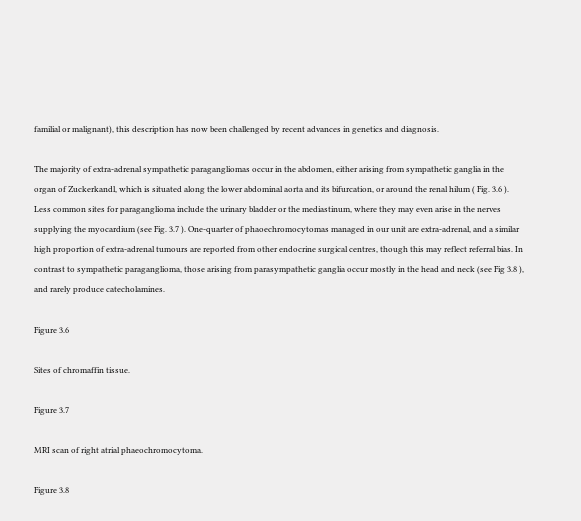familial or malignant), this description has now been challenged by recent advances in genetics and diagnosis.

The majority of extra-adrenal sympathetic paragangliomas occur in the abdomen, either arising from sympathetic ganglia in the organ of Zuckerkandl, which is situated along the lower abdominal aorta and its bifurcation, or around the renal hilum ( Fig. 3.6 ). Less common sites for paraganglioma include the urinary bladder or the mediastinum, where they may even arise in the nerves supplying the myocardium (see Fig. 3.7 ). One-quarter of phaoechromocytomas managed in our unit are extra-adrenal, and a similar high proportion of extra-adrenal tumours are reported from other endocrine surgical centres, though this may reflect referral bias. In contrast to sympathetic paraganglioma, those arising from parasympathetic ganglia occur mostly in the head and neck (see Fig 3.8 ), and rarely produce catecholamines.

Figure 3.6

Sites of chromaffin tissue.

Figure 3.7

MRI scan of right atrial phaeochromocytoma.

Figure 3.8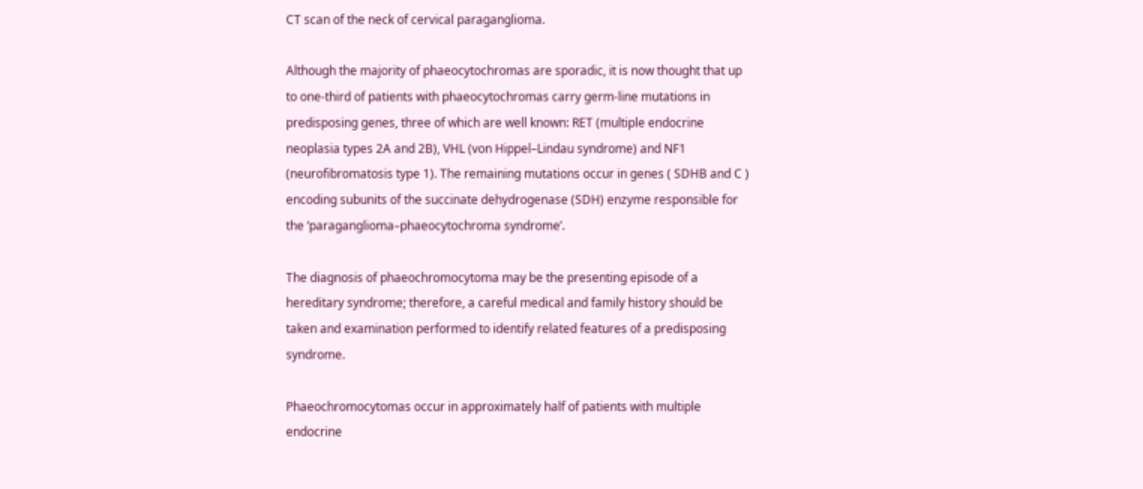CT scan of the neck of cervical paraganglioma.

Although the majority of phaeocytochromas are sporadic, it is now thought that up to one-third of patients with phaeocytochromas carry germ-line mutations in predisposing genes, three of which are well known: RET (multiple endocrine neoplasia types 2A and 2B), VHL (von Hippel–Lindau syndrome) and NF1 (neurofibromatosis type 1). The remaining mutations occur in genes ( SDHB and C ) encoding subunits of the succinate dehydrogenase (SDH) enzyme responsible for the ‘paraganglioma–phaeocytochroma syndrome’.

The diagnosis of phaeochromocytoma may be the presenting episode of a hereditary syndrome; therefore, a careful medical and family history should be taken and examination performed to identify related features of a predisposing syndrome.

Phaeochromocytomas occur in approximately half of patients with multiple endocrine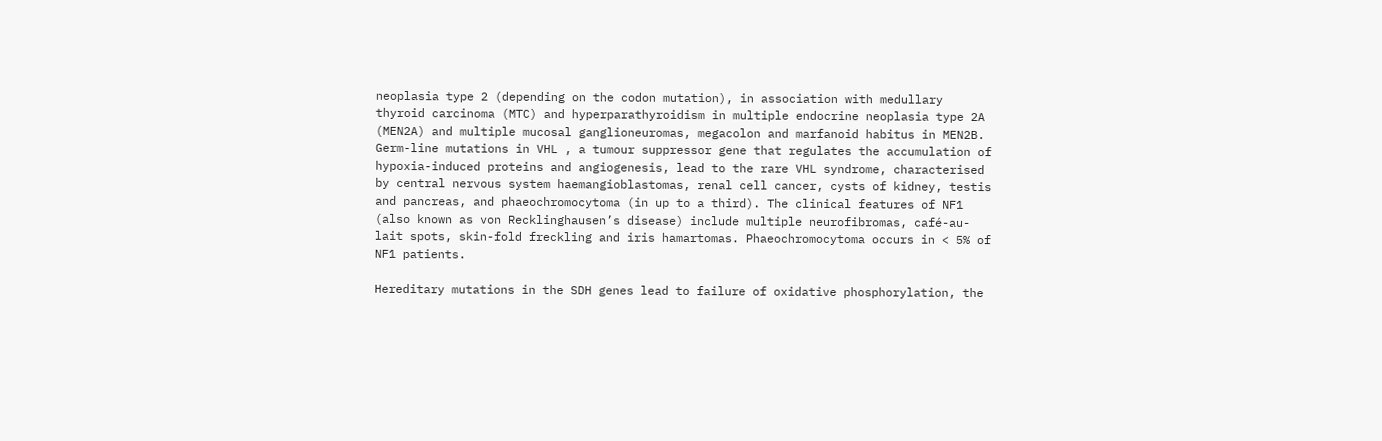neoplasia type 2 (depending on the codon mutation), in association with medullary thyroid carcinoma (MTC) and hyperparathyroidism in multiple endocrine neoplasia type 2A (MEN2A) and multiple mucosal ganglioneuromas, megacolon and marfanoid habitus in MEN2B. Germ-line mutations in VHL , a tumour suppressor gene that regulates the accumulation of hypoxia-induced proteins and angiogenesis, lead to the rare VHL syndrome, characterised by central nervous system haemangioblastomas, renal cell cancer, cysts of kidney, testis and pancreas, and phaeochromocytoma (in up to a third). The clinical features of NF1 (also known as von Recklinghausen’s disease) include multiple neurofibromas, café-au-lait spots, skin-fold freckling and iris hamartomas. Phaeochromocytoma occurs in < 5% of NF1 patients.

Hereditary mutations in the SDH genes lead to failure of oxidative phosphorylation, the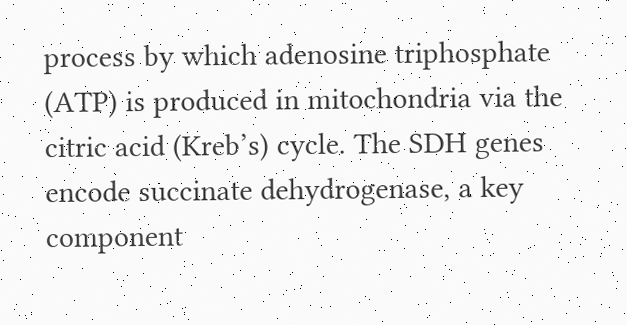process by which adenosine triphosphate (ATP) is produced in mitochondria via the citric acid (Kreb’s) cycle. The SDH genes encode succinate dehydrogenase, a key component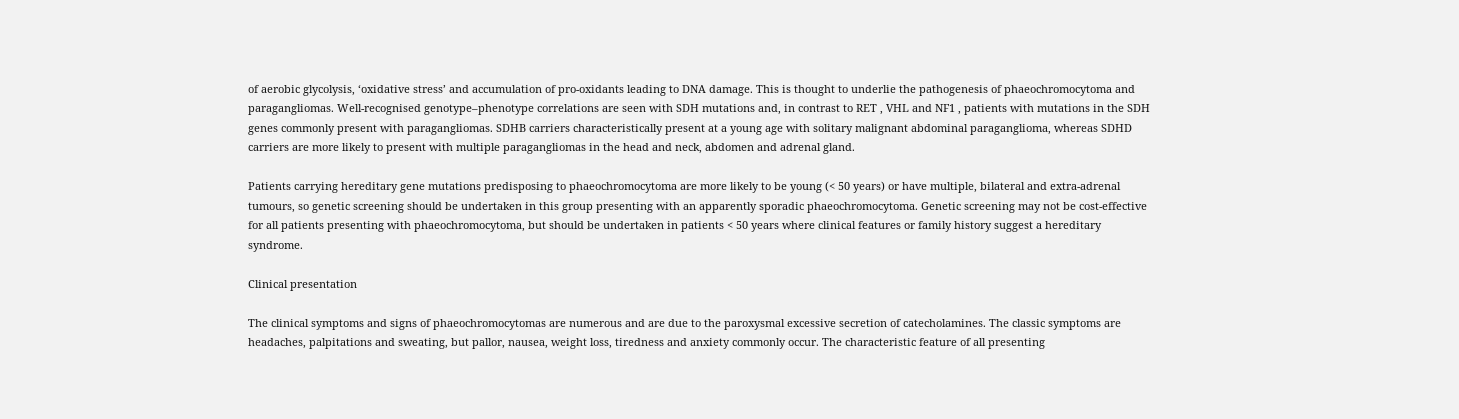of aerobic glycolysis, ‘oxidative stress’ and accumulation of pro-oxidants leading to DNA damage. This is thought to underlie the pathogenesis of phaeochromocytoma and paragangliomas. Well-recognised genotype–phenotype correlations are seen with SDH mutations and, in contrast to RET , VHL and NF1 , patients with mutations in the SDH genes commonly present with paragangliomas. SDHB carriers characteristically present at a young age with solitary malignant abdominal paraganglioma, whereas SDHD carriers are more likely to present with multiple paragangliomas in the head and neck, abdomen and adrenal gland.

Patients carrying hereditary gene mutations predisposing to phaeochromocytoma are more likely to be young (< 50 years) or have multiple, bilateral and extra-adrenal tumours, so genetic screening should be undertaken in this group presenting with an apparently sporadic phaeochromocytoma. Genetic screening may not be cost-effective for all patients presenting with phaeochromocytoma, but should be undertaken in patients < 50 years where clinical features or family history suggest a hereditary syndrome.

Clinical presentation

The clinical symptoms and signs of phaeochromocytomas are numerous and are due to the paroxysmal excessive secretion of catecholamines. The classic symptoms are headaches, palpitations and sweating, but pallor, nausea, weight loss, tiredness and anxiety commonly occur. The characteristic feature of all presenting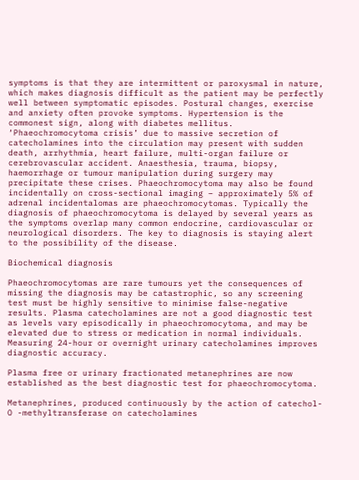symptoms is that they are intermittent or paroxysmal in nature, which makes diagnosis difficult as the patient may be perfectly well between symptomatic episodes. Postural changes, exercise and anxiety often provoke symptoms. Hypertension is the commonest sign, along with diabetes mellitus. ‘Phaeochromocytoma crisis’ due to massive secretion of catecholamines into the circulation may present with sudden death, arrhythmia, heart failure, multi-organ failure or cerebrovascular accident. Anaesthesia, trauma, biopsy, haemorrhage or tumour manipulation during surgery may precipitate these crises. Phaeochromocytoma may also be found incidentally on cross-sectional imaging – approximately 5% of adrenal incidentalomas are phaeochromocytomas. Typically the diagnosis of phaeochromocytoma is delayed by several years as the symptoms overlap many common endocrine, cardiovascular or neurological disorders. The key to diagnosis is staying alert to the possibility of the disease.

Biochemical diagnosis

Phaeochromocytomas are rare tumours yet the consequences of missing the diagnosis may be catastrophic, so any screening test must be highly sensitive to minimise false-negative results. Plasma catecholamines are not a good diagnostic test as levels vary episodically in phaeochromocytoma, and may be elevated due to stress or medication in normal individuals. Measuring 24-hour or overnight urinary catecholamines improves diagnostic accuracy.

Plasma free or urinary fractionated metanephrines are now established as the best diagnostic test for phaeochromocytoma.

Metanephrines, produced continuously by the action of catechol- O -methyltransferase on catecholamines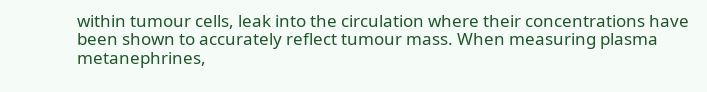within tumour cells, leak into the circulation where their concentrations have been shown to accurately reflect tumour mass. When measuring plasma metanephrines,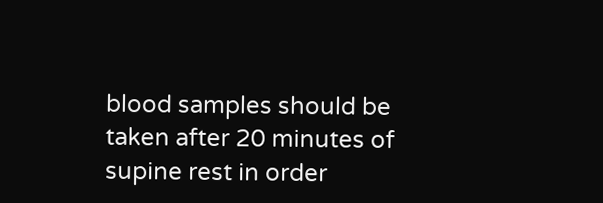blood samples should be taken after 20 minutes of supine rest in order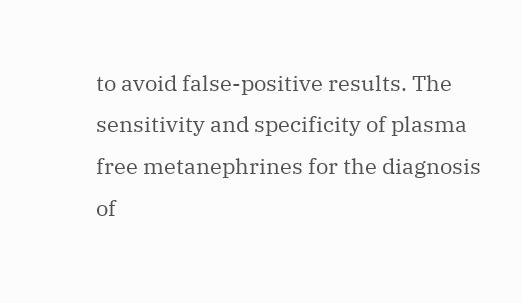to avoid false-positive results. The sensitivity and specificity of plasma free metanephrines for the diagnosis of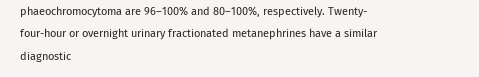phaeochromocytoma are 96–100% and 80–100%, respectively. Twenty-four-hour or overnight urinary fractionated metanephrines have a similar diagnostic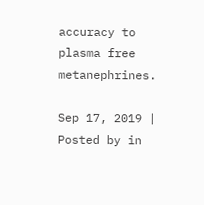accuracy to plasma free metanephrines.

Sep 17, 2019 | Posted by in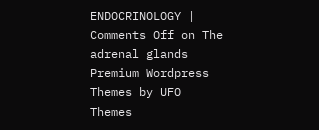ENDOCRINOLOGY | Comments Off on The adrenal glands
Premium Wordpress Themes by UFO Themes